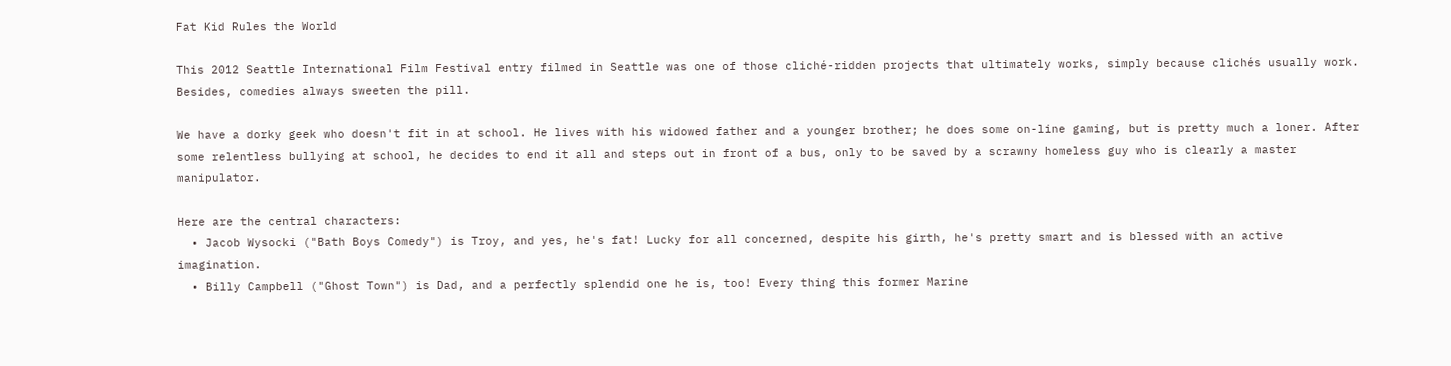Fat Kid Rules the World

This 2012 Seattle International Film Festival entry filmed in Seattle was one of those cliché-ridden projects that ultimately works, simply because clichés usually work. Besides, comedies always sweeten the pill.

We have a dorky geek who doesn't fit in at school. He lives with his widowed father and a younger brother; he does some on-line gaming, but is pretty much a loner. After some relentless bullying at school, he decides to end it all and steps out in front of a bus, only to be saved by a scrawny homeless guy who is clearly a master manipulator.

Here are the central characters:
  • Jacob Wysocki ("Bath Boys Comedy") is Troy, and yes, he's fat! Lucky for all concerned, despite his girth, he's pretty smart and is blessed with an active imagination.
  • Billy Campbell ("Ghost Town") is Dad, and a perfectly splendid one he is, too! Every thing this former Marine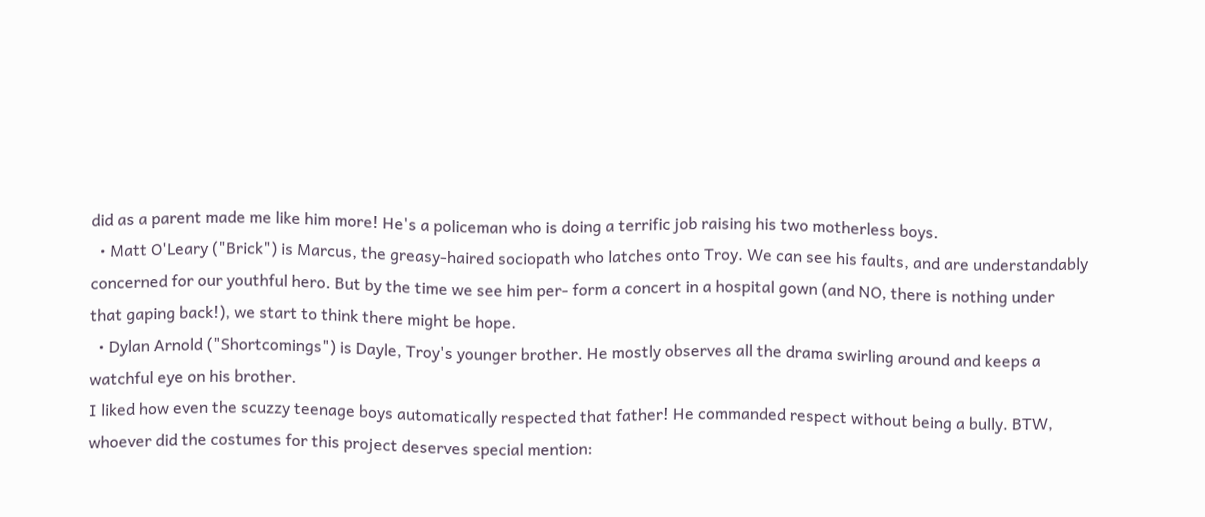did as a parent made me like him more! He's a policeman who is doing a terrific job raising his two motherless boys.
  • Matt O'Leary ("Brick") is Marcus, the greasy-haired sociopath who latches onto Troy. We can see his faults, and are understandably concerned for our youthful hero. But by the time we see him per- form a concert in a hospital gown (and NO, there is nothing under that gaping back!), we start to think there might be hope.
  • Dylan Arnold ("Shortcomings") is Dayle, Troy's younger brother. He mostly observes all the drama swirling around and keeps a watchful eye on his brother.
I liked how even the scuzzy teenage boys automatically respected that father! He commanded respect without being a bully. BTW, whoever did the costumes for this project deserves special mention: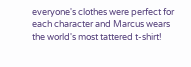everyone's clothes were perfect for each character and Marcus wears the world's most tattered t-shirt!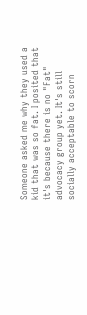Someone asked me why they used a kid that was so fat. I posited that it's because there is no "Fat" advocacy group yet. It's still socially acceptable to scorn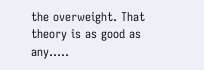the overweight. That theory is as good as any.....